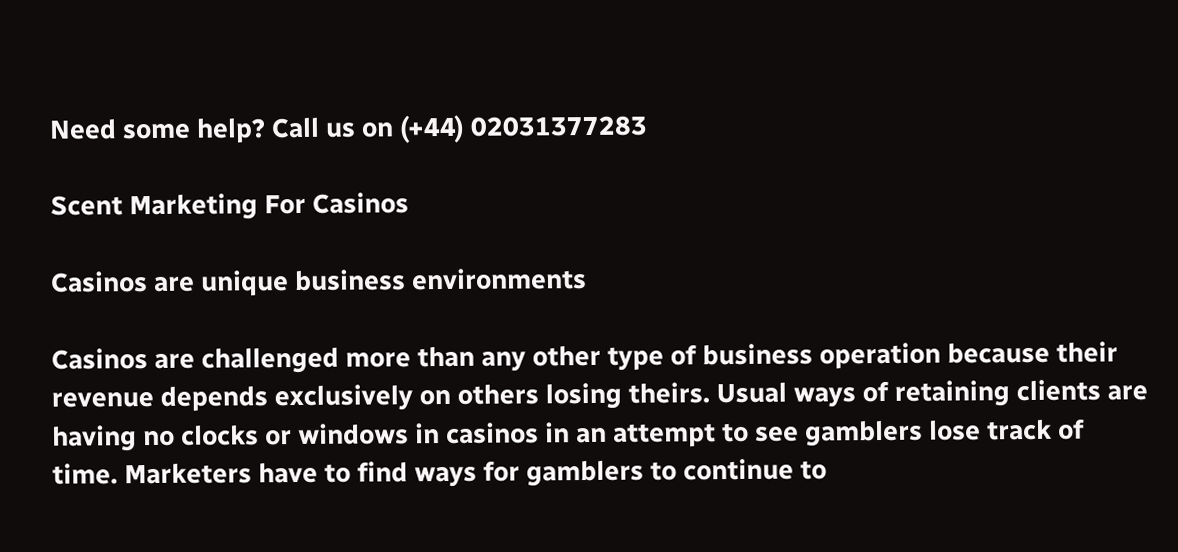Need some help? Call us on (+44) 02031377283

Scent Marketing For Casinos

Casinos are unique business environments

Casinos are challenged more than any other type of business operation because their revenue depends exclusively on others losing theirs. Usual ways of retaining clients are having no clocks or windows in casinos in an attempt to see gamblers lose track of time. Marketers have to find ways for gamblers to continue to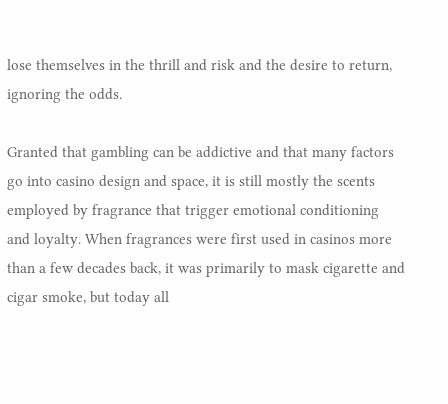lose themselves in the thrill and risk and the desire to return, ignoring the odds.

Granted that gambling can be addictive and that many factors go into casino design and space, it is still mostly the scents employed by fragrance that trigger emotional conditioning and loyalty. When fragrances were first used in casinos more than a few decades back, it was primarily to mask cigarette and cigar smoke, but today all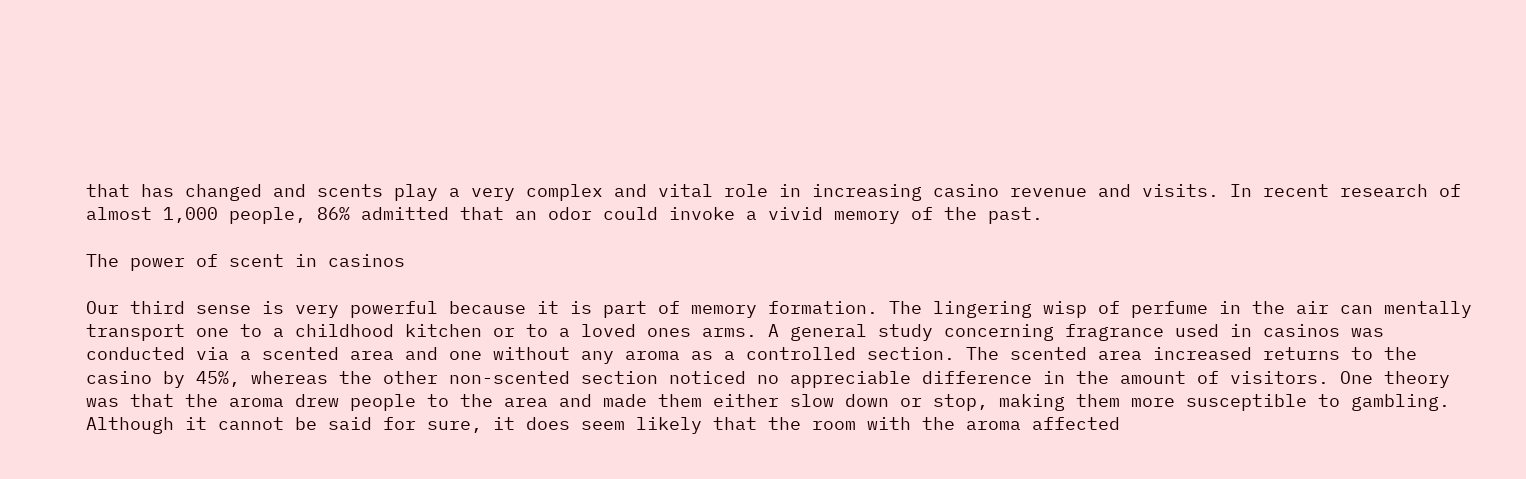that has changed and scents play a very complex and vital role in increasing casino revenue and visits. In recent research of almost 1,000 people, 86% admitted that an odor could invoke a vivid memory of the past.

The power of scent in casinos

Our third sense is very powerful because it is part of memory formation. The lingering wisp of perfume in the air can mentally transport one to a childhood kitchen or to a loved ones arms. A general study concerning fragrance used in casinos was conducted via a scented area and one without any aroma as a controlled section. The scented area increased returns to the casino by 45%, whereas the other non-scented section noticed no appreciable difference in the amount of visitors. One theory was that the aroma drew people to the area and made them either slow down or stop, making them more susceptible to gambling. Although it cannot be said for sure, it does seem likely that the room with the aroma affected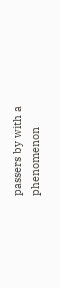passers by with a phenomenon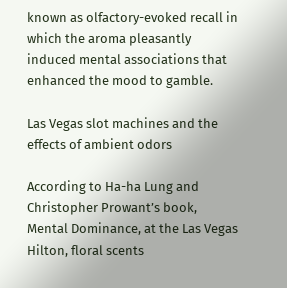known as olfactory-evoked recall in which the aroma pleasantly induced mental associations that enhanced the mood to gamble.

Las Vegas slot machines and the effects of ambient odors

According to Ha-ha Lung and Christopher Prowant’s book, Mental Dominance, at the Las Vegas Hilton, floral scents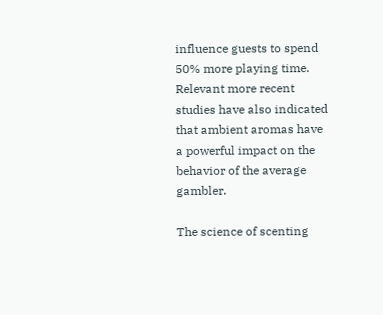influence guests to spend 50% more playing time. Relevant more recent studies have also indicated that ambient aromas have a powerful impact on the behavior of the average gambler.

The science of scenting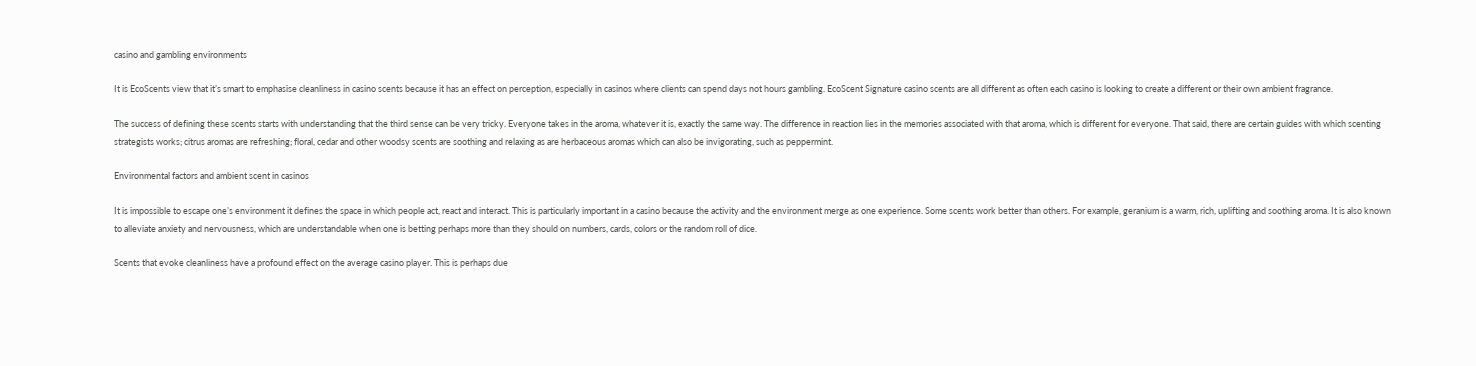casino and gambling environments

It is EcoScents view that it’s smart to emphasise cleanliness in casino scents because it has an effect on perception, especially in casinos where clients can spend days not hours gambling. EcoScent Signature casino scents are all different as often each casino is looking to create a different or their own ambient fragrance.

The success of defining these scents starts with understanding that the third sense can be very tricky. Everyone takes in the aroma, whatever it is, exactly the same way. The difference in reaction lies in the memories associated with that aroma, which is different for everyone. That said, there are certain guides with which scenting strategists works; citrus aromas are refreshing; floral, cedar and other woodsy scents are soothing and relaxing as are herbaceous aromas which can also be invigorating, such as peppermint.

Environmental factors and ambient scent in casinos

It is impossible to escape one’s environment it defines the space in which people act, react and interact. This is particularly important in a casino because the activity and the environment merge as one experience. Some scents work better than others. For example, geranium is a warm, rich, uplifting and soothing aroma. It is also known to alleviate anxiety and nervousness, which are understandable when one is betting perhaps more than they should on numbers, cards, colors or the random roll of dice.

Scents that evoke cleanliness have a profound effect on the average casino player. This is perhaps due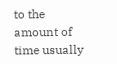to the amount of time usually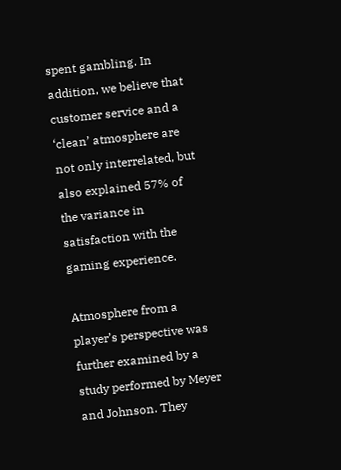spent gambling. In addition, we believe that customer service and a ‘clean’ atmosphere are not only interrelated, but also explained 57% of the variance in satisfaction with the gaming experience.

Atmosphere from a player’s perspective was further examined by a study performed by Meyer and Johnson. They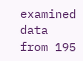examined data from 195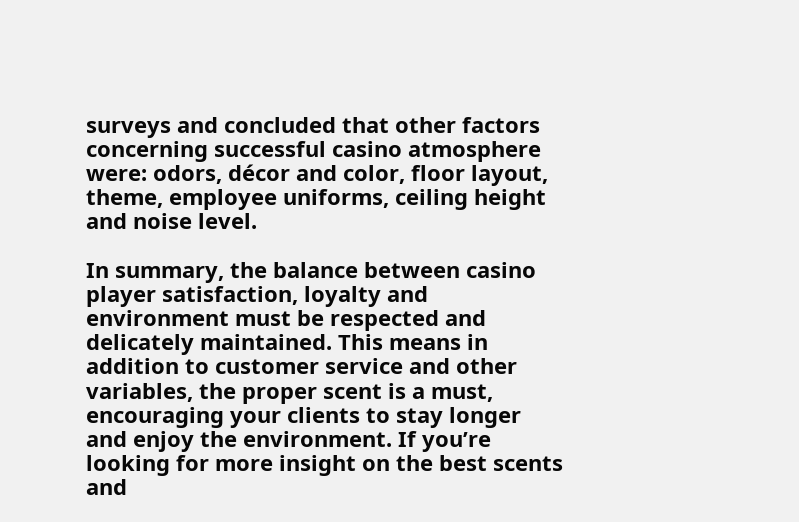surveys and concluded that other factors concerning successful casino atmosphere were: odors, décor and color, floor layout, theme, employee uniforms, ceiling height and noise level.

In summary, the balance between casino player satisfaction, loyalty and environment must be respected and delicately maintained. This means in addition to customer service and other variables, the proper scent is a must, encouraging your clients to stay longer and enjoy the environment. If you’re looking for more insight on the best scents and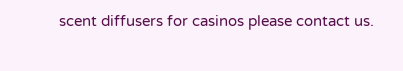scent diffusers for casinos please contact us.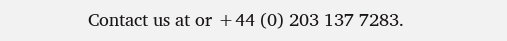Contact us at or +44 (0) 203 137 7283.